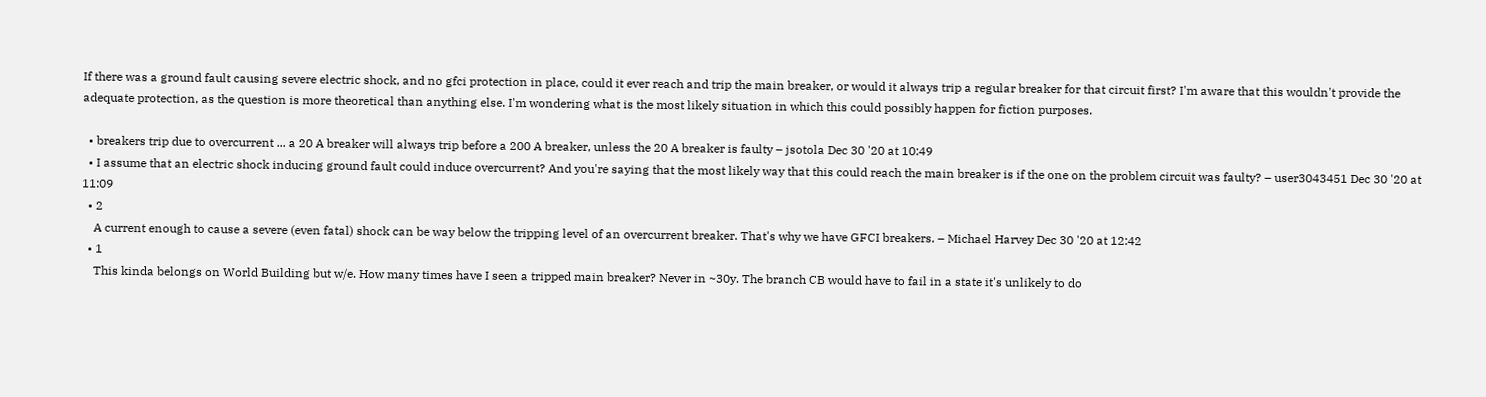If there was a ground fault causing severe electric shock, and no gfci protection in place, could it ever reach and trip the main breaker, or would it always trip a regular breaker for that circuit first? I'm aware that this wouldn't provide the adequate protection, as the question is more theoretical than anything else. I'm wondering what is the most likely situation in which this could possibly happen for fiction purposes.

  • breakers trip due to overcurrent ... a 20 A breaker will always trip before a 200 A breaker, unless the 20 A breaker is faulty – jsotola Dec 30 '20 at 10:49
  • I assume that an electric shock inducing ground fault could induce overcurrent? And you're saying that the most likely way that this could reach the main breaker is if the one on the problem circuit was faulty? – user3043451 Dec 30 '20 at 11:09
  • 2
    A current enough to cause a severe (even fatal) shock can be way below the tripping level of an overcurrent breaker. That's why we have GFCI breakers. – Michael Harvey Dec 30 '20 at 12:42
  • 1
    This kinda belongs on World Building but w/e. How many times have I seen a tripped main breaker? Never in ~30y. The branch CB would have to fail in a state it's unlikely to do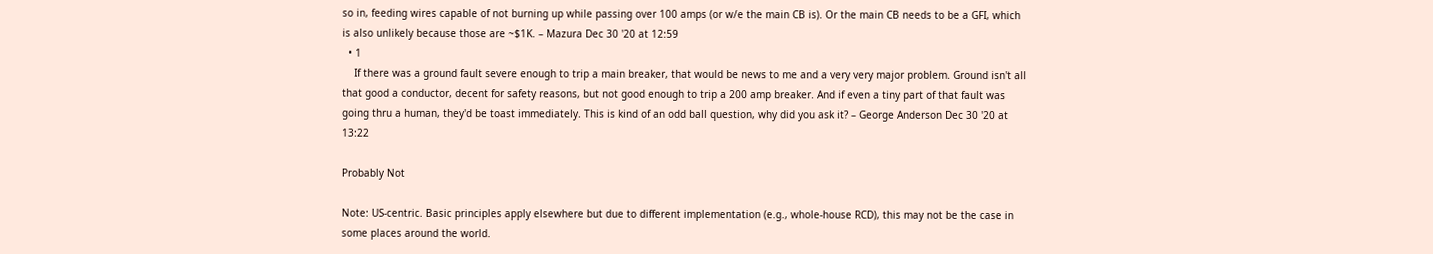so in, feeding wires capable of not burning up while passing over 100 amps (or w/e the main CB is). Or the main CB needs to be a GFI, which is also unlikely because those are ~$1K. – Mazura Dec 30 '20 at 12:59
  • 1
    If there was a ground fault severe enough to trip a main breaker, that would be news to me and a very very major problem. Ground isn't all that good a conductor, decent for safety reasons, but not good enough to trip a 200 amp breaker. And if even a tiny part of that fault was going thru a human, they'd be toast immediately. This is kind of an odd ball question, why did you ask it? – George Anderson Dec 30 '20 at 13:22

Probably Not

Note: US-centric. Basic principles apply elsewhere but due to different implementation (e.g., whole-house RCD), this may not be the case in some places around the world.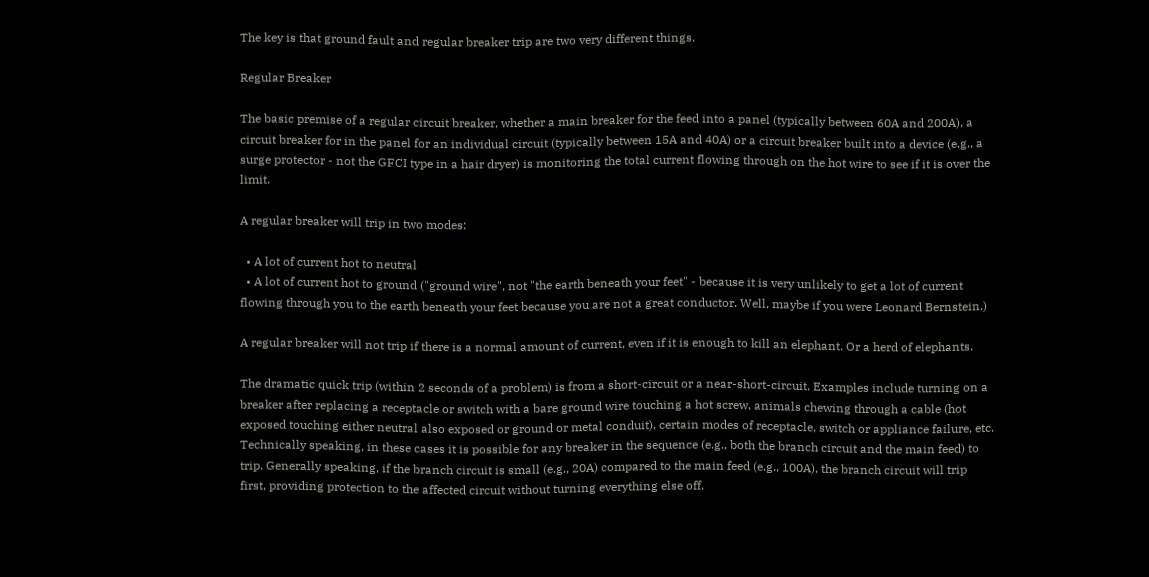The key is that ground fault and regular breaker trip are two very different things.

Regular Breaker

The basic premise of a regular circuit breaker, whether a main breaker for the feed into a panel (typically between 60A and 200A), a circuit breaker for in the panel for an individual circuit (typically between 15A and 40A) or a circuit breaker built into a device (e.g., a surge protector - not the GFCI type in a hair dryer) is monitoring the total current flowing through on the hot wire to see if it is over the limit.

A regular breaker will trip in two modes:

  • A lot of current hot to neutral
  • A lot of current hot to ground ("ground wire", not "the earth beneath your feet" - because it is very unlikely to get a lot of current flowing through you to the earth beneath your feet because you are not a great conductor. Well, maybe if you were Leonard Bernstein.)

A regular breaker will not trip if there is a normal amount of current, even if it is enough to kill an elephant. Or a herd of elephants.

The dramatic quick trip (within 2 seconds of a problem) is from a short-circuit or a near-short-circuit. Examples include turning on a breaker after replacing a receptacle or switch with a bare ground wire touching a hot screw, animals chewing through a cable (hot exposed touching either neutral also exposed or ground or metal conduit), certain modes of receptacle, switch or appliance failure, etc. Technically speaking, in these cases it is possible for any breaker in the sequence (e.g., both the branch circuit and the main feed) to trip. Generally speaking, if the branch circuit is small (e.g., 20A) compared to the main feed (e.g., 100A), the branch circuit will trip first, providing protection to the affected circuit without turning everything else off.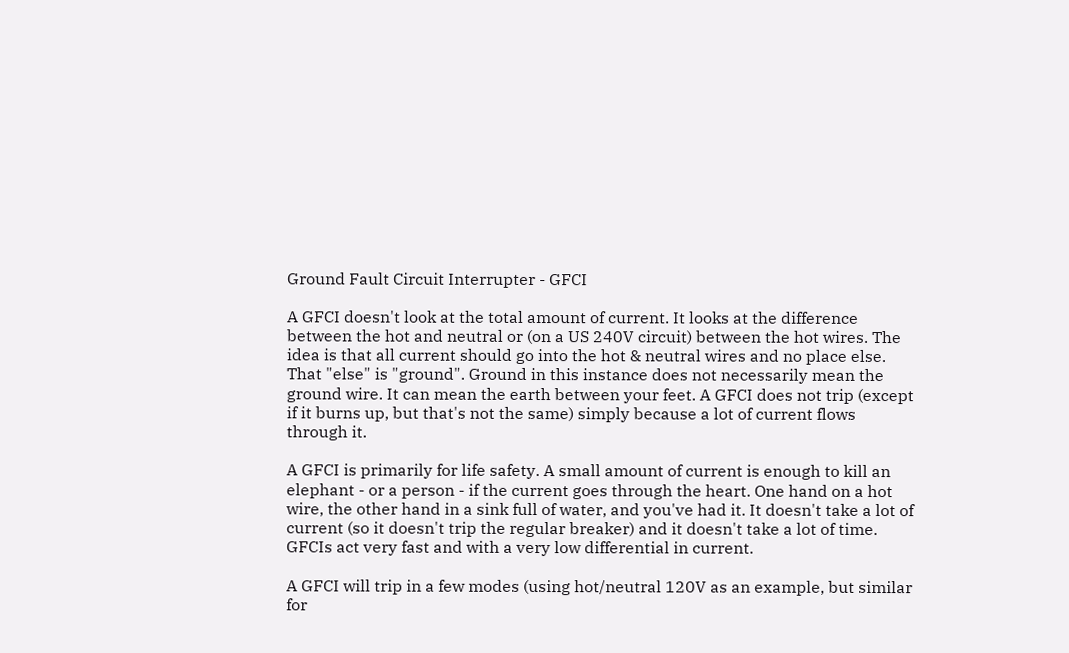Ground Fault Circuit Interrupter - GFCI

A GFCI doesn't look at the total amount of current. It looks at the difference between the hot and neutral or (on a US 240V circuit) between the hot wires. The idea is that all current should go into the hot & neutral wires and no place else. That "else" is "ground". Ground in this instance does not necessarily mean the ground wire. It can mean the earth between your feet. A GFCI does not trip (except if it burns up, but that's not the same) simply because a lot of current flows through it.

A GFCI is primarily for life safety. A small amount of current is enough to kill an elephant - or a person - if the current goes through the heart. One hand on a hot wire, the other hand in a sink full of water, and you've had it. It doesn't take a lot of current (so it doesn't trip the regular breaker) and it doesn't take a lot of time. GFCIs act very fast and with a very low differential in current.

A GFCI will trip in a few modes (using hot/neutral 120V as an example, but similar for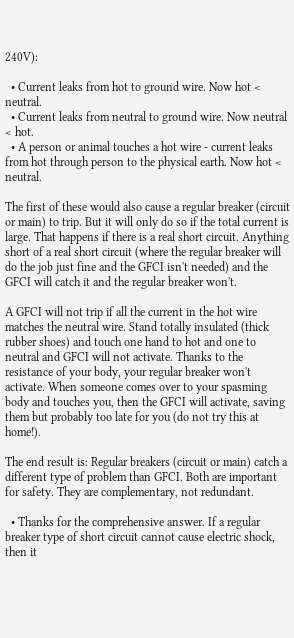240V):

  • Current leaks from hot to ground wire. Now hot < neutral.
  • Current leaks from neutral to ground wire. Now neutral < hot.
  • A person or animal touches a hot wire - current leaks from hot through person to the physical earth. Now hot < neutral.

The first of these would also cause a regular breaker (circuit or main) to trip. But it will only do so if the total current is large. That happens if there is a real short circuit. Anything short of a real short circuit (where the regular breaker will do the job just fine and the GFCI isn't needed) and the GFCI will catch it and the regular breaker won't.

A GFCI will not trip if all the current in the hot wire matches the neutral wire. Stand totally insulated (thick rubber shoes) and touch one hand to hot and one to neutral and GFCI will not activate. Thanks to the resistance of your body, your regular breaker won't activate. When someone comes over to your spasming body and touches you, then the GFCI will activate, saving them but probably too late for you (do not try this at home!).

The end result is: Regular breakers (circuit or main) catch a different type of problem than GFCI. Both are important for safety. They are complementary, not redundant.

  • Thanks for the comprehensive answer. If a regular breaker type of short circuit cannot cause electric shock, then it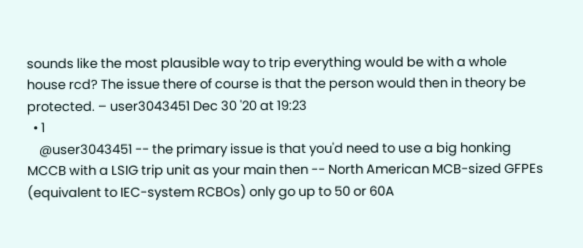sounds like the most plausible way to trip everything would be with a whole house rcd? The issue there of course is that the person would then in theory be protected. – user3043451 Dec 30 '20 at 19:23
  • 1
    @user3043451 -- the primary issue is that you'd need to use a big honking MCCB with a LSIG trip unit as your main then -- North American MCB-sized GFPEs (equivalent to IEC-system RCBOs) only go up to 50 or 60A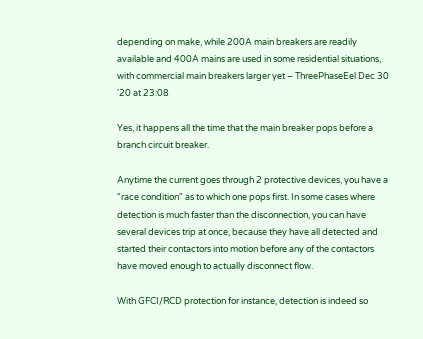depending on make, while 200A main breakers are readily available and 400A mains are used in some residential situations, with commercial main breakers larger yet – ThreePhaseEel Dec 30 '20 at 23:08

Yes, it happens all the time that the main breaker pops before a branch circuit breaker.

Anytime the current goes through 2 protective devices, you have a "race condition" as to which one pops first. In some cases where detection is much faster than the disconnection, you can have several devices trip at once, because they have all detected and started their contactors into motion before any of the contactors have moved enough to actually disconnect flow.

With GFCI/RCD protection for instance, detection is indeed so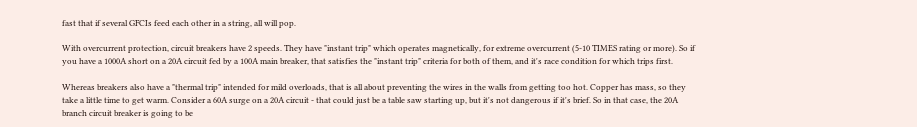fast that if several GFCIs feed each other in a string, all will pop.

With overcurrent protection, circuit breakers have 2 speeds. They have "instant trip" which operates magnetically, for extreme overcurrent (5-10 TIMES rating or more). So if you have a 1000A short on a 20A circuit fed by a 100A main breaker, that satisfies the "instant trip" criteria for both of them, and it's race condition for which trips first.

Whereas breakers also have a "thermal trip" intended for mild overloads, that is all about preventing the wires in the walls from getting too hot. Copper has mass, so they take a little time to get warm. Consider a 60A surge on a 20A circuit - that could just be a table saw starting up, but it's not dangerous if it's brief. So in that case, the 20A branch circuit breaker is going to be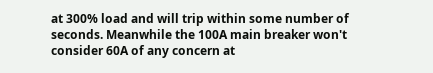at 300% load and will trip within some number of seconds. Meanwhile the 100A main breaker won't consider 60A of any concern at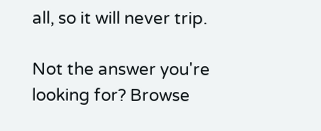all, so it will never trip.

Not the answer you're looking for? Browse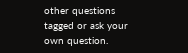other questions tagged or ask your own question.